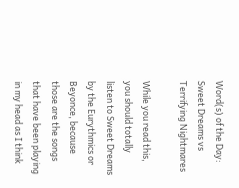Word(s) of the Day: Sweet Dreams vs Terrifying Nightmares

While you read this, you should totally listen to Sweet Dreams by the Eurythmics or Beyonce, because those are the songs that have been playing in my head as I think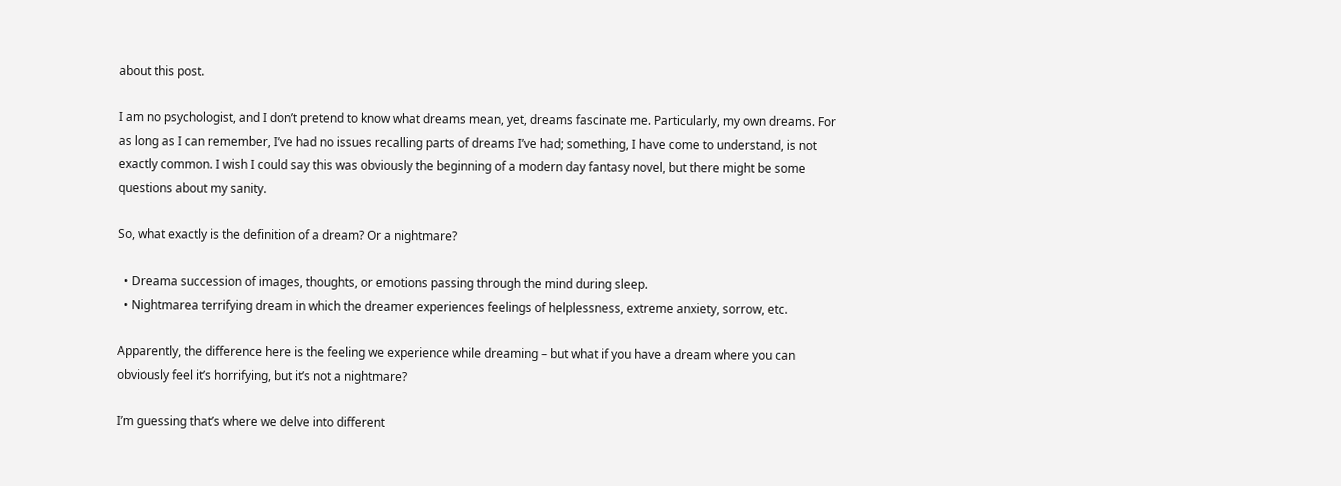about this post.

I am no psychologist, and I don’t pretend to know what dreams mean, yet, dreams fascinate me. Particularly, my own dreams. For as long as I can remember, I’ve had no issues recalling parts of dreams I’ve had; something, I have come to understand, is not exactly common. I wish I could say this was obviously the beginning of a modern day fantasy novel, but there might be some questions about my sanity.

So, what exactly is the definition of a dream? Or a nightmare?

  • Dreama succession of images, thoughts, or emotions passing through the mind during sleep.
  • Nightmarea terrifying dream in which the dreamer experiences feelings of helplessness, extreme anxiety, sorrow, etc.

Apparently, the difference here is the feeling we experience while dreaming – but what if you have a dream where you can obviously feel it’s horrifying, but it’s not a nightmare?

I’m guessing that’s where we delve into different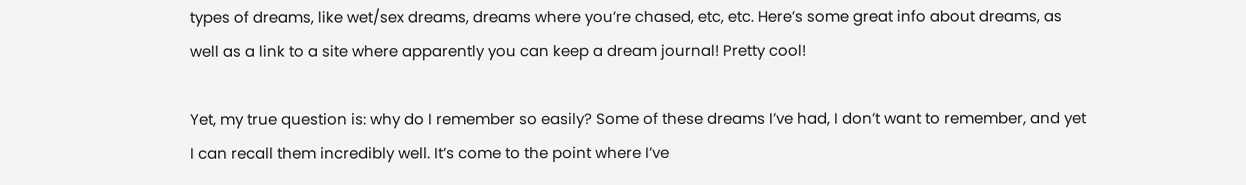types of dreams, like wet/sex dreams, dreams where you’re chased, etc, etc. Here’s some great info about dreams, as well as a link to a site where apparently you can keep a dream journal! Pretty cool!

Yet, my true question is: why do I remember so easily? Some of these dreams I’ve had, I don’t want to remember, and yet I can recall them incredibly well. It’s come to the point where I’ve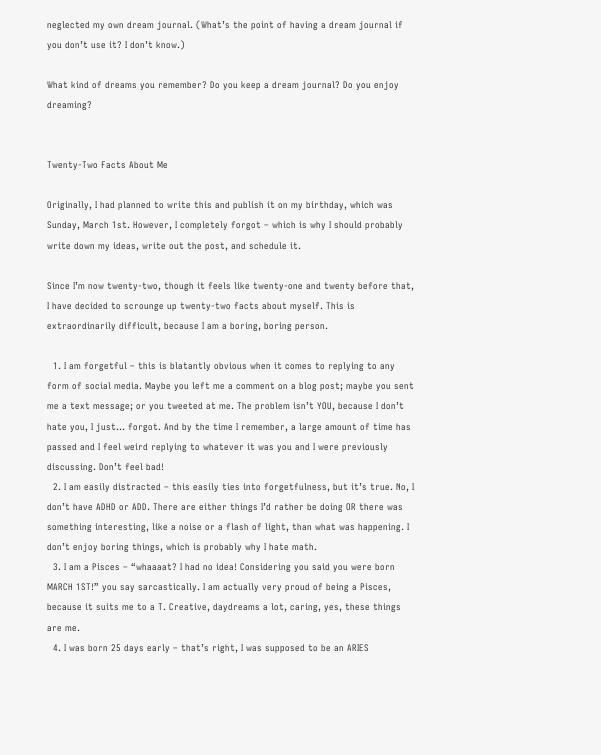neglected my own dream journal. (What’s the point of having a dream journal if you don’t use it? I don’t know.)

What kind of dreams you remember? Do you keep a dream journal? Do you enjoy dreaming?


Twenty-Two Facts About Me

Originally, I had planned to write this and publish it on my birthday, which was Sunday, March 1st. However, I completely forgot – which is why I should probably write down my ideas, write out the post, and schedule it.

Since I’m now twenty-two, though it feels like twenty-one and twenty before that, I have decided to scrounge up twenty-two facts about myself. This is extraordinarily difficult, because I am a boring, boring person.

  1. I am forgetful – this is blatantly obvious when it comes to replying to any form of social media. Maybe you left me a comment on a blog post; maybe you sent me a text message; or you tweeted at me. The problem isn’t YOU, because I don’t hate you, I just… forgot. And by the time I remember, a large amount of time has passed and I feel weird replying to whatever it was you and I were previously discussing. Don’t feel bad!
  2. I am easily distracted – this easily ties into forgetfulness, but it’s true. No, I don’t have ADHD or ADD. There are either things I’d rather be doing OR there was something interesting, like a noise or a flash of light, than what was happening. I don’t enjoy boring things, which is probably why I hate math.
  3. I am a Pisces – “whaaaat? I had no idea! Considering you said you were born MARCH 1ST!” you say sarcastically. I am actually very proud of being a Pisces, because it suits me to a T. Creative, daydreams a lot, caring, yes, these things are me.
  4. I was born 25 days early – that’s right, I was supposed to be an ARIES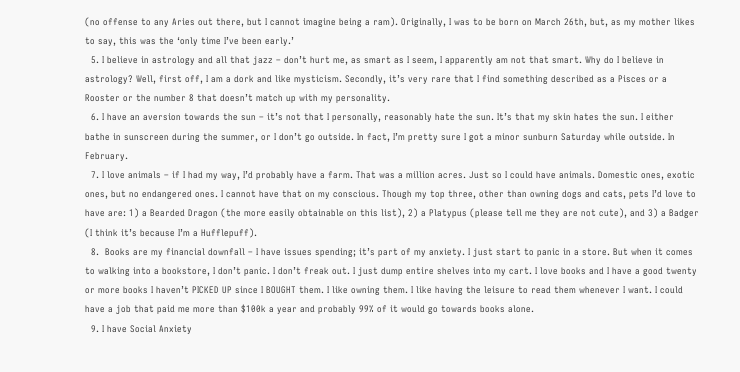(no offense to any Aries out there, but I cannot imagine being a ram). Originally, I was to be born on March 26th, but, as my mother likes to say, this was the ‘only time I’ve been early.’
  5. I believe in astrology and all that jazz – don’t hurt me, as smart as I seem, I apparently am not that smart. Why do I believe in astrology? Well, first off, I am a dork and like mysticism. Secondly, it’s very rare that I find something described as a Pisces or a Rooster or the number 8 that doesn’t match up with my personality.
  6. I have an aversion towards the sun – it’s not that I personally, reasonably hate the sun. It’s that my skin hates the sun. I either bathe in sunscreen during the summer, or I don’t go outside. In fact, I’m pretty sure I got a minor sunburn Saturday while outside. In February.
  7. I love animals – if I had my way, I’d probably have a farm. That was a million acres. Just so I could have animals. Domestic ones, exotic ones, but no endangered ones. I cannot have that on my conscious. Though my top three, other than owning dogs and cats, pets I’d love to have are: 1) a Bearded Dragon (the more easily obtainable on this list), 2) a Platypus (please tell me they are not cute), and 3) a Badger (I think it’s because I’m a Hufflepuff).
  8.  Books are my financial downfall – I have issues spending; it’s part of my anxiety. I just start to panic in a store. But when it comes to walking into a bookstore, I don’t panic. I don’t freak out. I just dump entire shelves into my cart. I love books and I have a good twenty or more books I haven’t PICKED UP since I BOUGHT them. I like owning them. I like having the leisure to read them whenever I want. I could have a job that paid me more than $100k a year and probably 99% of it would go towards books alone.
  9. I have Social Anxiety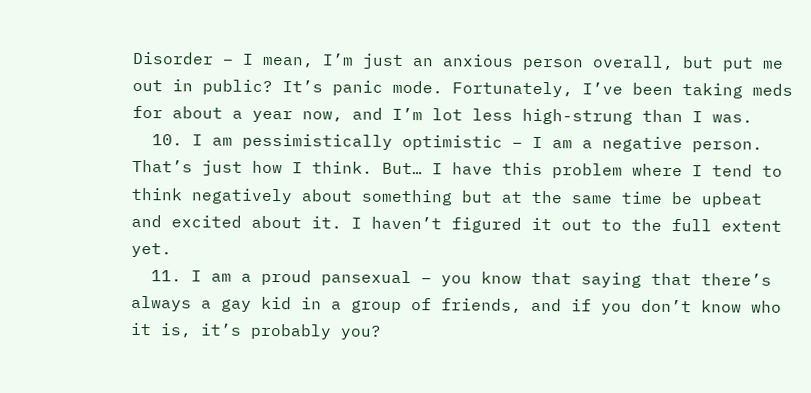Disorder – I mean, I’m just an anxious person overall, but put me out in public? It’s panic mode. Fortunately, I’ve been taking meds for about a year now, and I’m lot less high-strung than I was.
  10. I am pessimistically optimistic – I am a negative person. That’s just how I think. But… I have this problem where I tend to think negatively about something but at the same time be upbeat and excited about it. I haven’t figured it out to the full extent yet.
  11. I am a proud pansexual – you know that saying that there’s always a gay kid in a group of friends, and if you don’t know who it is, it’s probably you?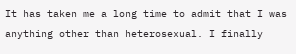It has taken me a long time to admit that I was anything other than heterosexual. I finally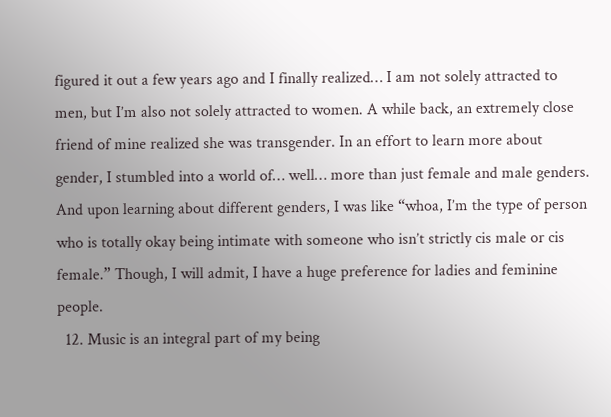figured it out a few years ago and I finally realized… I am not solely attracted to men, but I’m also not solely attracted to women. A while back, an extremely close friend of mine realized she was transgender. In an effort to learn more about gender, I stumbled into a world of… well… more than just female and male genders. And upon learning about different genders, I was like “whoa, I’m the type of person who is totally okay being intimate with someone who isn’t strictly cis male or cis female.” Though, I will admit, I have a huge preference for ladies and feminine people.
  12. Music is an integral part of my being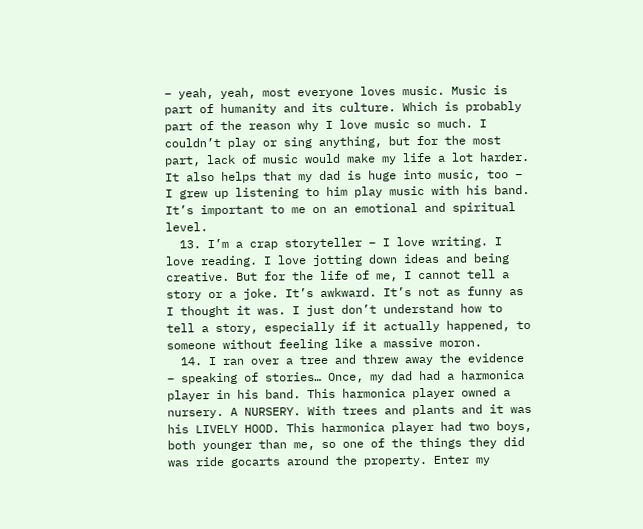– yeah, yeah, most everyone loves music. Music is part of humanity and its culture. Which is probably part of the reason why I love music so much. I couldn’t play or sing anything, but for the most part, lack of music would make my life a lot harder. It also helps that my dad is huge into music, too – I grew up listening to him play music with his band. It’s important to me on an emotional and spiritual level.
  13. I’m a crap storyteller – I love writing. I love reading. I love jotting down ideas and being creative. But for the life of me, I cannot tell a story or a joke. It’s awkward. It’s not as funny as I thought it was. I just don’t understand how to tell a story, especially if it actually happened, to someone without feeling like a massive moron.
  14. I ran over a tree and threw away the evidence – speaking of stories… Once, my dad had a harmonica player in his band. This harmonica player owned a nursery. A NURSERY. With trees and plants and it was his LIVELY HOOD. This harmonica player had two boys, both younger than me, so one of the things they did was ride gocarts around the property. Enter my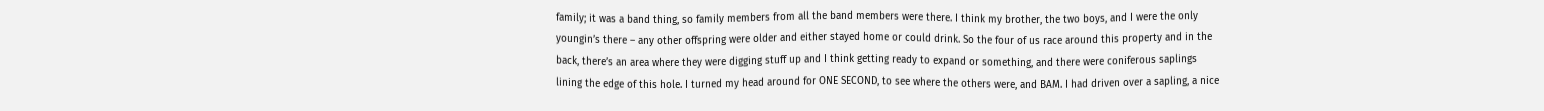family; it was a band thing, so family members from all the band members were there. I think my brother, the two boys, and I were the only youngin’s there – any other offspring were older and either stayed home or could drink. So the four of us race around this property and in the back, there’s an area where they were digging stuff up and I think getting ready to expand or something, and there were coniferous saplings lining the edge of this hole. I turned my head around for ONE SECOND, to see where the others were, and BAM. I had driven over a sapling, a nice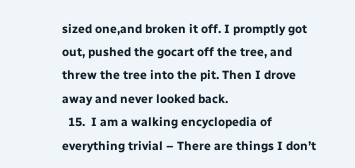sized one,and broken it off. I promptly got out, pushed the gocart off the tree, and threw the tree into the pit. Then I drove away and never looked back.
  15.  I am a walking encyclopedia of everything trivial – There are things I don’t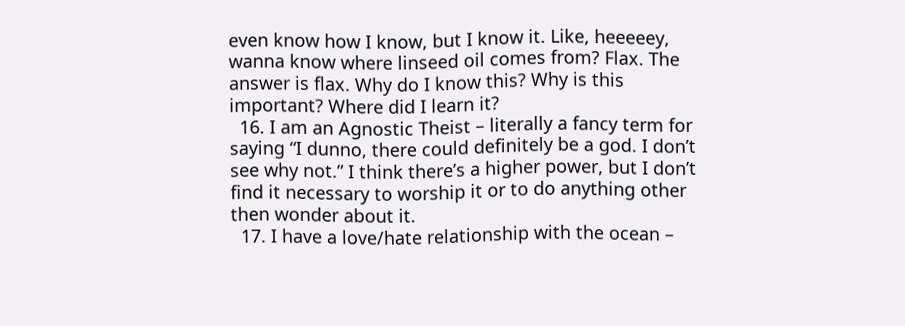even know how I know, but I know it. Like, heeeeey, wanna know where linseed oil comes from? Flax. The answer is flax. Why do I know this? Why is this important? Where did I learn it?
  16. I am an Agnostic Theist – literally a fancy term for saying “I dunno, there could definitely be a god. I don’t see why not.” I think there’s a higher power, but I don’t find it necessary to worship it or to do anything other then wonder about it.
  17. I have a love/hate relationship with the ocean –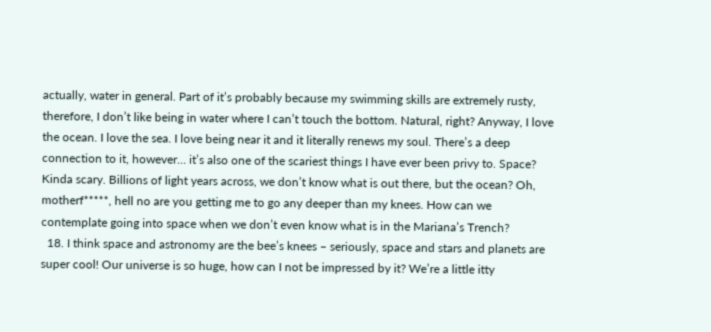actually, water in general. Part of it’s probably because my swimming skills are extremely rusty, therefore, I don’t like being in water where I can’t touch the bottom. Natural, right? Anyway, I love the ocean. I love the sea. I love being near it and it literally renews my soul. There’s a deep connection to it, however… it’s also one of the scariest things I have ever been privy to. Space? Kinda scary. Billions of light years across, we don’t know what is out there, but the ocean? Oh, motherf*****, hell no are you getting me to go any deeper than my knees. How can we contemplate going into space when we don’t even know what is in the Mariana’s Trench?
  18. I think space and astronomy are the bee’s knees – seriously, space and stars and planets are super cool! Our universe is so huge, how can I not be impressed by it? We’re a little itty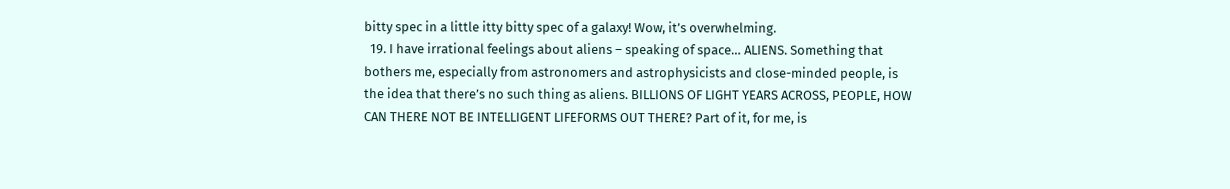bitty spec in a little itty bitty spec of a galaxy! Wow, it’s overwhelming.
  19. I have irrational feelings about aliens – speaking of space… ALIENS. Something that bothers me, especially from astronomers and astrophysicists and close-minded people, is the idea that there’s no such thing as aliens. BILLIONS OF LIGHT YEARS ACROSS, PEOPLE, HOW CAN THERE NOT BE INTELLIGENT LIFEFORMS OUT THERE? Part of it, for me, is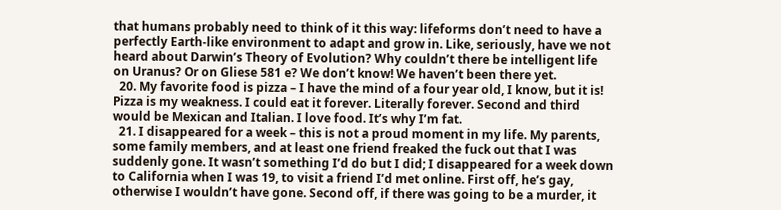that humans probably need to think of it this way: lifeforms don’t need to have a perfectly Earth-like environment to adapt and grow in. Like, seriously, have we not heard about Darwin’s Theory of Evolution? Why couldn’t there be intelligent life on Uranus? Or on Gliese 581 e? We don’t know! We haven’t been there yet.
  20. My favorite food is pizza – I have the mind of a four year old, I know, but it is! Pizza is my weakness. I could eat it forever. Literally forever. Second and third would be Mexican and Italian. I love food. It’s why I’m fat.
  21. I disappeared for a week – this is not a proud moment in my life. My parents, some family members, and at least one friend freaked the fuck out that I was suddenly gone. It wasn’t something I’d do but I did; I disappeared for a week down to California when I was 19, to visit a friend I’d met online. First off, he’s gay, otherwise I wouldn’t have gone. Second off, if there was going to be a murder, it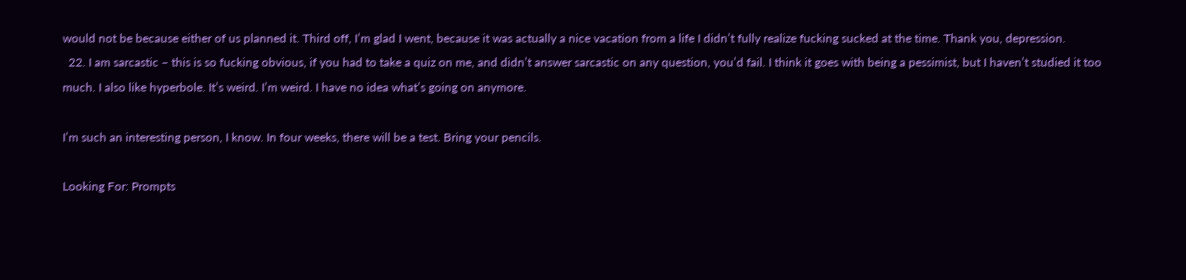would not be because either of us planned it. Third off, I’m glad I went, because it was actually a nice vacation from a life I didn’t fully realize fucking sucked at the time. Thank you, depression.
  22. I am sarcastic – this is so fucking obvious, if you had to take a quiz on me, and didn’t answer sarcastic on any question, you’d fail. I think it goes with being a pessimist, but I haven’t studied it too much. I also like hyperbole. It’s weird. I’m weird. I have no idea what’s going on anymore.

I’m such an interesting person, I know. In four weeks, there will be a test. Bring your pencils.

Looking For: Prompts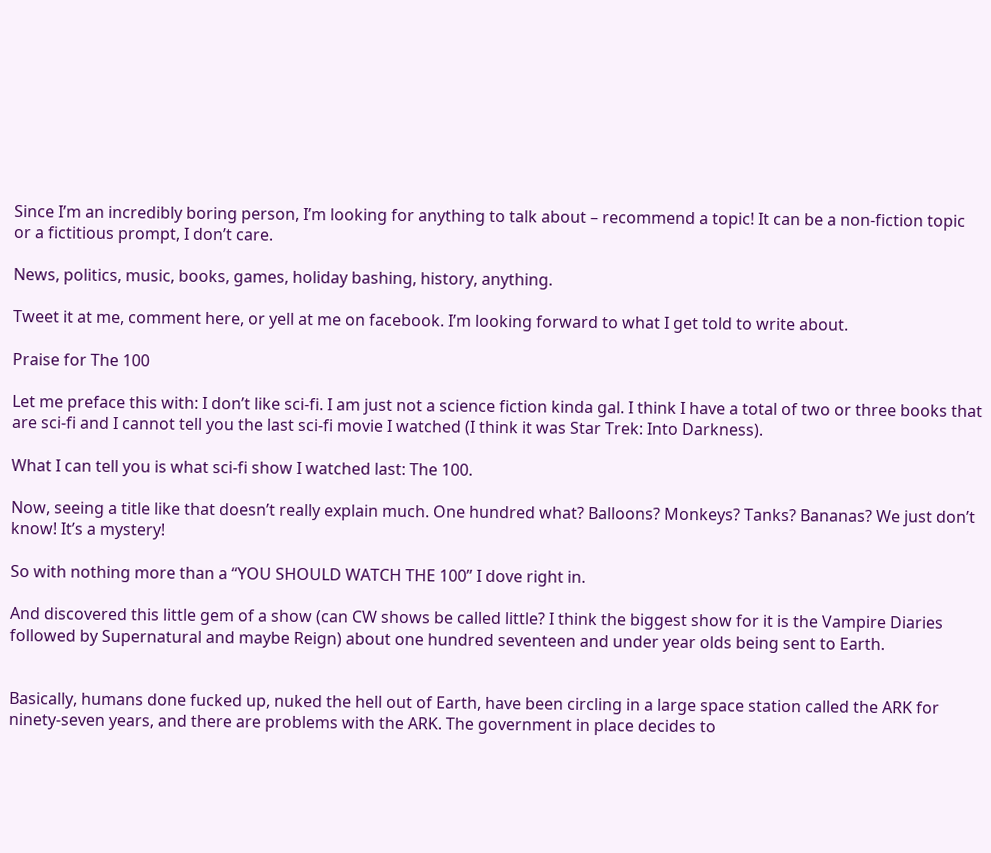Since I’m an incredibly boring person, I’m looking for anything to talk about – recommend a topic! It can be a non-fiction topic or a fictitious prompt, I don’t care.

News, politics, music, books, games, holiday bashing, history, anything.

Tweet it at me, comment here, or yell at me on facebook. I’m looking forward to what I get told to write about.

Praise for The 100

Let me preface this with: I don’t like sci-fi. I am just not a science fiction kinda gal. I think I have a total of two or three books that are sci-fi and I cannot tell you the last sci-fi movie I watched (I think it was Star Trek: Into Darkness).

What I can tell you is what sci-fi show I watched last: The 100.

Now, seeing a title like that doesn’t really explain much. One hundred what? Balloons? Monkeys? Tanks? Bananas? We just don’t know! It’s a mystery!

So with nothing more than a “YOU SHOULD WATCH THE 100” I dove right in.

And discovered this little gem of a show (can CW shows be called little? I think the biggest show for it is the Vampire Diaries followed by Supernatural and maybe Reign) about one hundred seventeen and under year olds being sent to Earth.


Basically, humans done fucked up, nuked the hell out of Earth, have been circling in a large space station called the ARK for ninety-seven years, and there are problems with the ARK. The government in place decides to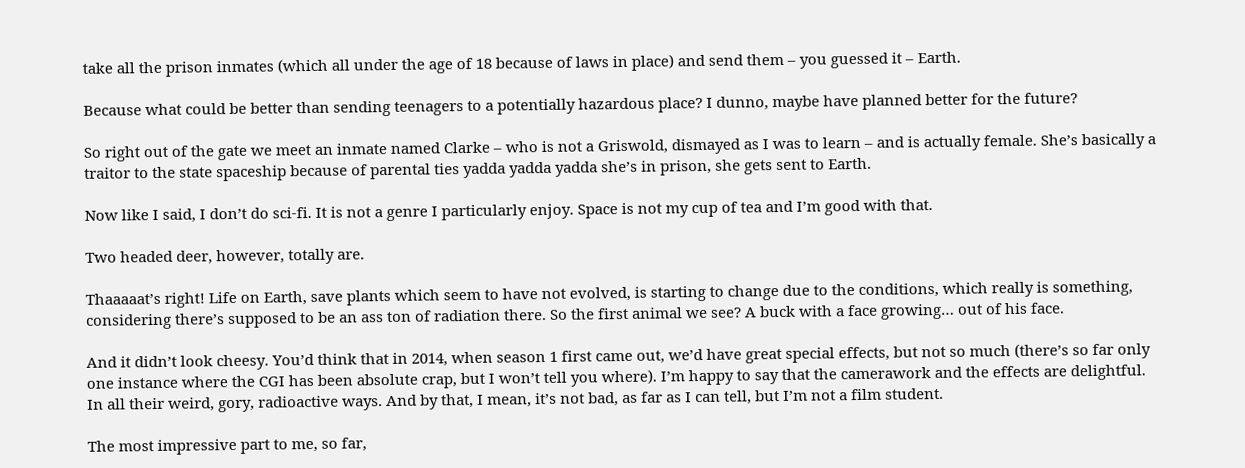take all the prison inmates (which all under the age of 18 because of laws in place) and send them – you guessed it – Earth.

Because what could be better than sending teenagers to a potentially hazardous place? I dunno, maybe have planned better for the future?

So right out of the gate we meet an inmate named Clarke – who is not a Griswold, dismayed as I was to learn – and is actually female. She’s basically a traitor to the state spaceship because of parental ties yadda yadda yadda she’s in prison, she gets sent to Earth.

Now like I said, I don’t do sci-fi. It is not a genre I particularly enjoy. Space is not my cup of tea and I’m good with that.

Two headed deer, however, totally are.

Thaaaaat’s right! Life on Earth, save plants which seem to have not evolved, is starting to change due to the conditions, which really is something, considering there’s supposed to be an ass ton of radiation there. So the first animal we see? A buck with a face growing… out of his face.

And it didn’t look cheesy. You’d think that in 2014, when season 1 first came out, we’d have great special effects, but not so much (there’s so far only one instance where the CGI has been absolute crap, but I won’t tell you where). I’m happy to say that the camerawork and the effects are delightful. In all their weird, gory, radioactive ways. And by that, I mean, it’s not bad, as far as I can tell, but I’m not a film student.

The most impressive part to me, so far,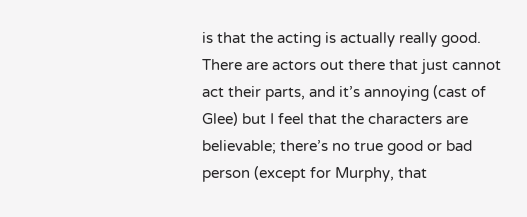is that the acting is actually really good. There are actors out there that just cannot act their parts, and it’s annoying (cast of Glee) but I feel that the characters are believable; there’s no true good or bad person (except for Murphy, that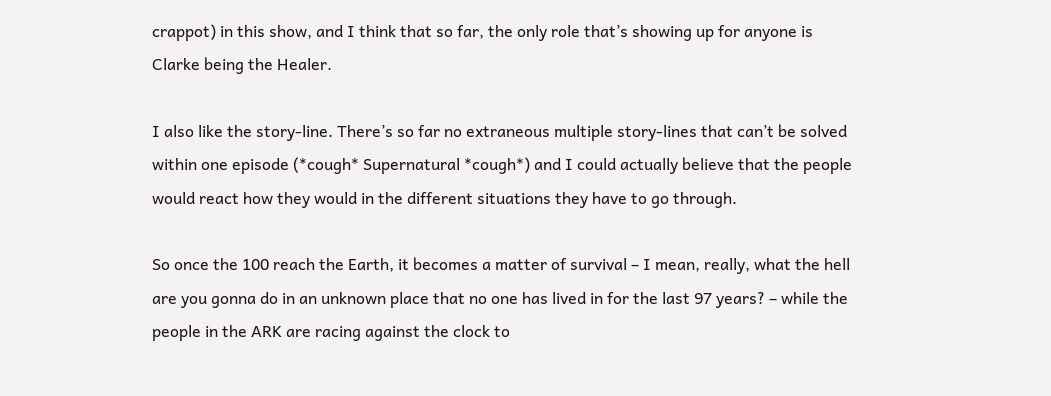crappot) in this show, and I think that so far, the only role that’s showing up for anyone is Clarke being the Healer.

I also like the story-line. There’s so far no extraneous multiple story-lines that can’t be solved within one episode (*cough* Supernatural *cough*) and I could actually believe that the people would react how they would in the different situations they have to go through.

So once the 100 reach the Earth, it becomes a matter of survival – I mean, really, what the hell are you gonna do in an unknown place that no one has lived in for the last 97 years? – while the people in the ARK are racing against the clock to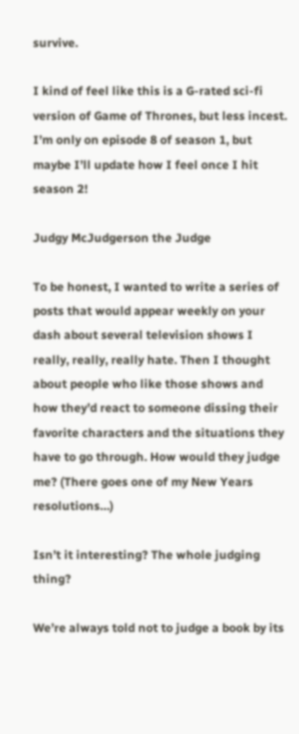survive.

I kind of feel like this is a G-rated sci-fi version of Game of Thrones, but less incest. I’m only on episode 8 of season 1, but maybe I’ll update how I feel once I hit season 2!

Judgy McJudgerson the Judge

To be honest, I wanted to write a series of posts that would appear weekly on your dash about several television shows I really, really, really hate. Then I thought about people who like those shows and how they’d react to someone dissing their favorite characters and the situations they have to go through. How would they judge me? (There goes one of my New Years resolutions…)

Isn’t it interesting? The whole judging thing?

We’re always told not to judge a book by its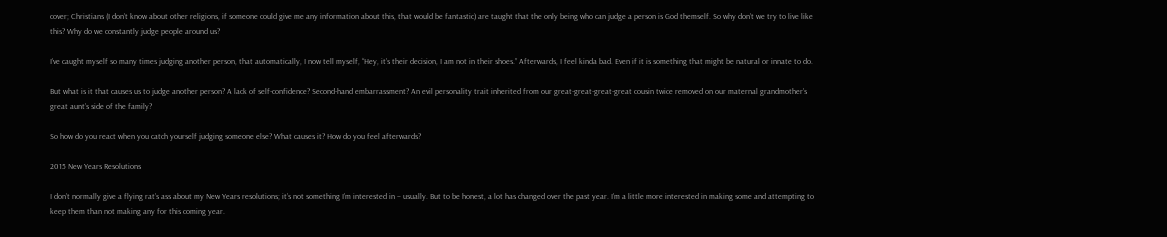cover; Christians (I don’t know about other religions, if someone could give me any information about this, that would be fantastic) are taught that the only being who can judge a person is God themself. So why don’t we try to live like this? Why do we constantly judge people around us?

I’ve caught myself so many times judging another person, that automatically, I now tell myself, “Hey, it’s their decision, I am not in their shoes.” Afterwards, I feel kinda bad. Even if it is something that might be natural or innate to do.

But what is it that causes us to judge another person? A lack of self-confidence? Second-hand embarrassment? An evil personality trait inherited from our great-great-great-great cousin twice removed on our maternal grandmother’s great aunt’s side of the family?

So how do you react when you catch yourself judging someone else? What causes it? How do you feel afterwards?

2015 New Years Resolutions

I don’t normally give a flying rat’s ass about my New Years resolutions; it’s not something I’m interested in – usually. But to be honest, a lot has changed over the past year. I’m a little more interested in making some and attempting to keep them than not making any for this coming year.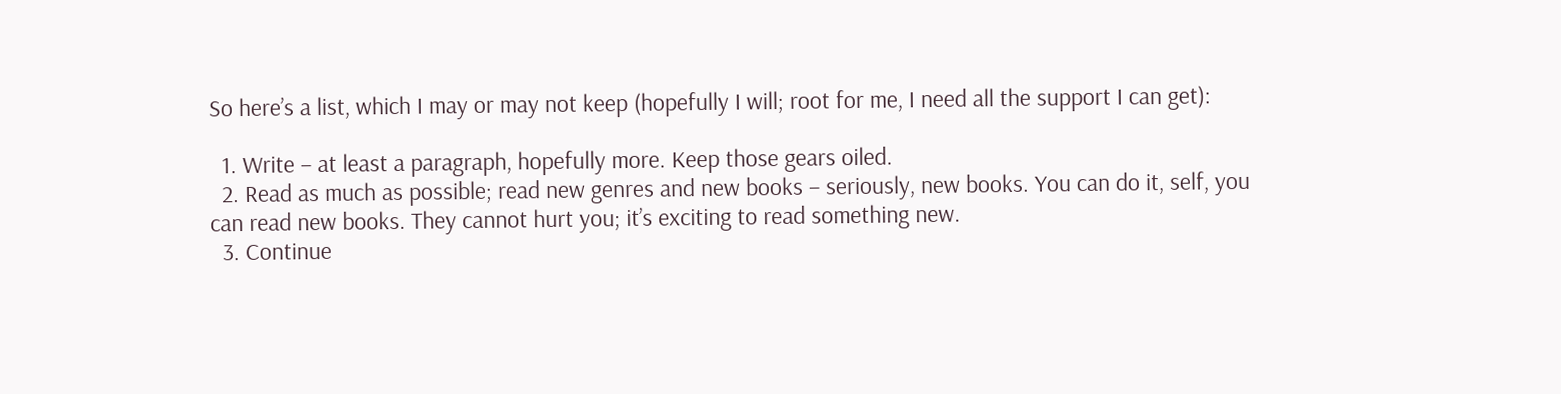So here’s a list, which I may or may not keep (hopefully I will; root for me, I need all the support I can get):

  1. Write – at least a paragraph, hopefully more. Keep those gears oiled.
  2. Read as much as possible; read new genres and new books – seriously, new books. You can do it, self, you can read new books. They cannot hurt you; it’s exciting to read something new.
  3. Continue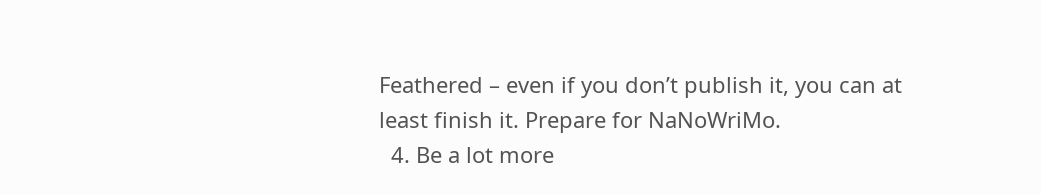Feathered – even if you don’t publish it, you can at least finish it. Prepare for NaNoWriMo.
  4. Be a lot more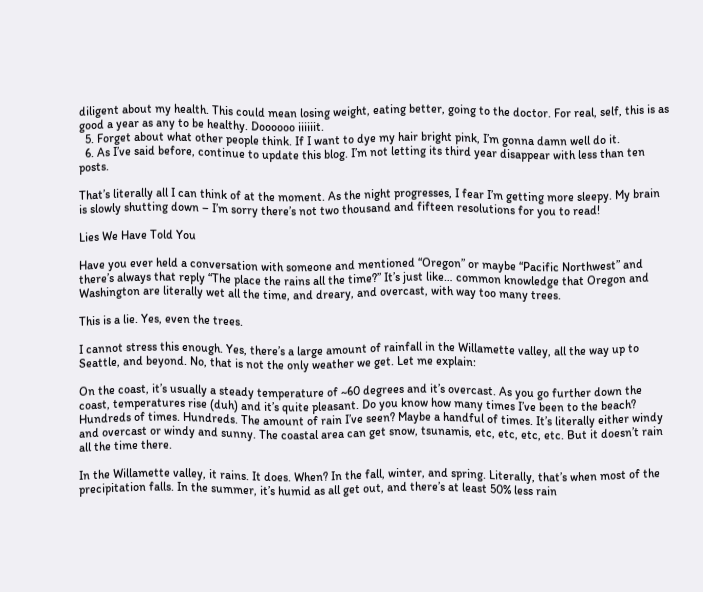diligent about my health. This could mean losing weight, eating better, going to the doctor. For real, self, this is as good a year as any to be healthy. Doooooo iiiiiit.
  5. Forget about what other people think. If I want to dye my hair bright pink, I’m gonna damn well do it.
  6. As I’ve said before, continue to update this blog. I’m not letting its third year disappear with less than ten posts.

That’s literally all I can think of at the moment. As the night progresses, I fear I’m getting more sleepy. My brain is slowly shutting down – I’m sorry there’s not two thousand and fifteen resolutions for you to read!

Lies We Have Told You

Have you ever held a conversation with someone and mentioned “Oregon” or maybe “Pacific Northwest” and there’s always that reply “The place the rains all the time?” It’s just like… common knowledge that Oregon and Washington are literally wet all the time, and dreary, and overcast, with way too many trees.

This is a lie. Yes, even the trees.

I cannot stress this enough. Yes, there’s a large amount of rainfall in the Willamette valley, all the way up to Seattle, and beyond. No, that is not the only weather we get. Let me explain:

On the coast, it’s usually a steady temperature of ~60 degrees and it’s overcast. As you go further down the coast, temperatures rise (duh) and it’s quite pleasant. Do you know how many times I’ve been to the beach? Hundreds of times. Hundreds. The amount of rain I’ve seen? Maybe a handful of times. It’s literally either windy and overcast or windy and sunny. The coastal area can get snow, tsunamis, etc, etc, etc, etc. But it doesn’t rain all the time there.

In the Willamette valley, it rains. It does. When? In the fall, winter, and spring. Literally, that’s when most of the precipitation falls. In the summer, it’s humid as all get out, and there’s at least 50% less rain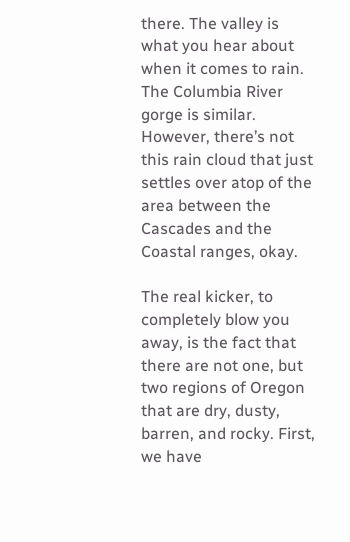there. The valley is what you hear about when it comes to rain. The Columbia River gorge is similar. However, there’s not this rain cloud that just settles over atop of the area between the Cascades and the Coastal ranges, okay.

The real kicker, to completely blow you away, is the fact that there are not one, but two regions of Oregon that are dry, dusty, barren, and rocky. First, we have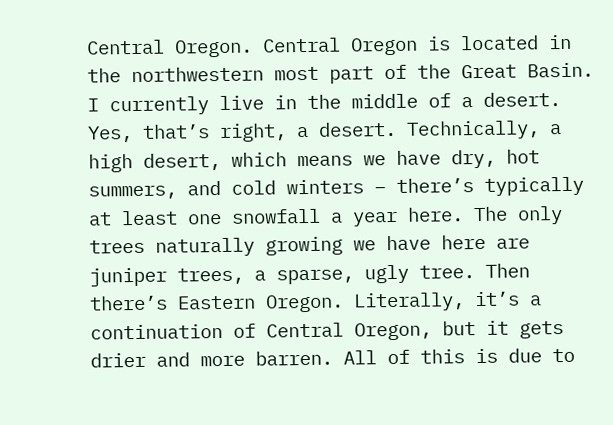Central Oregon. Central Oregon is located in the northwestern most part of the Great Basin. I currently live in the middle of a desert. Yes, that’s right, a desert. Technically, a high desert, which means we have dry, hot summers, and cold winters – there’s typically at least one snowfall a year here. The only trees naturally growing we have here are juniper trees, a sparse, ugly tree. Then there’s Eastern Oregon. Literally, it’s a continuation of Central Oregon, but it gets drier and more barren. All of this is due to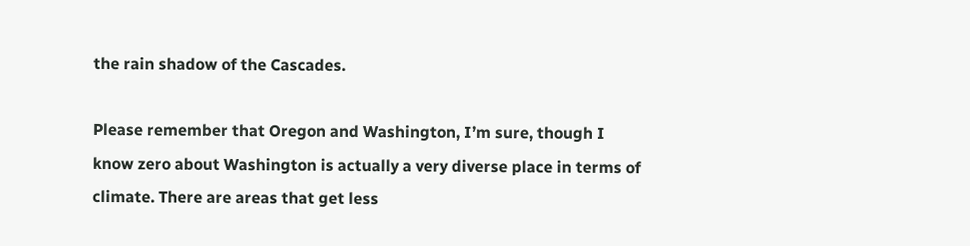the rain shadow of the Cascades.

Please remember that Oregon and Washington, I’m sure, though I know zero about Washington is actually a very diverse place in terms of climate. There are areas that get less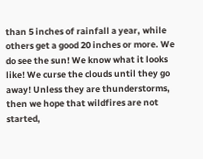than 5 inches of rainfall a year, while others get a good 20 inches or more. We do see the sun! We know what it looks like! We curse the clouds until they go away! Unless they are thunderstorms, then we hope that wildfires are not started,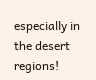especially in the desert regions!